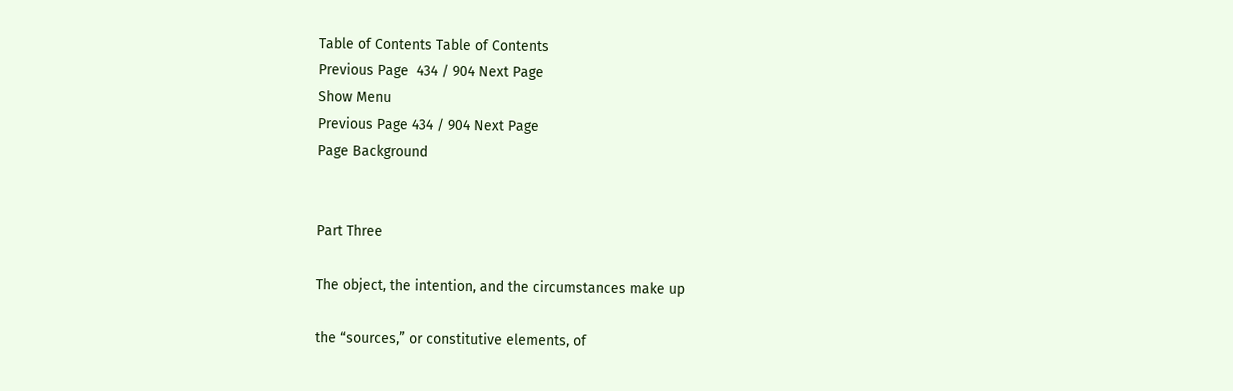Table of Contents Table of Contents
Previous Page  434 / 904 Next Page
Show Menu
Previous Page 434 / 904 Next Page
Page Background


Part Three

The object, the intention, and the circumstances make up

the “sources,” or constitutive elements, of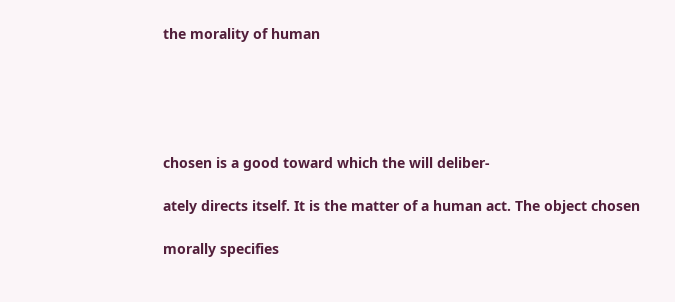the morality of human





chosen is a good toward which the will deliber-

ately directs itself. It is the matter of a human act. The object chosen

morally specifies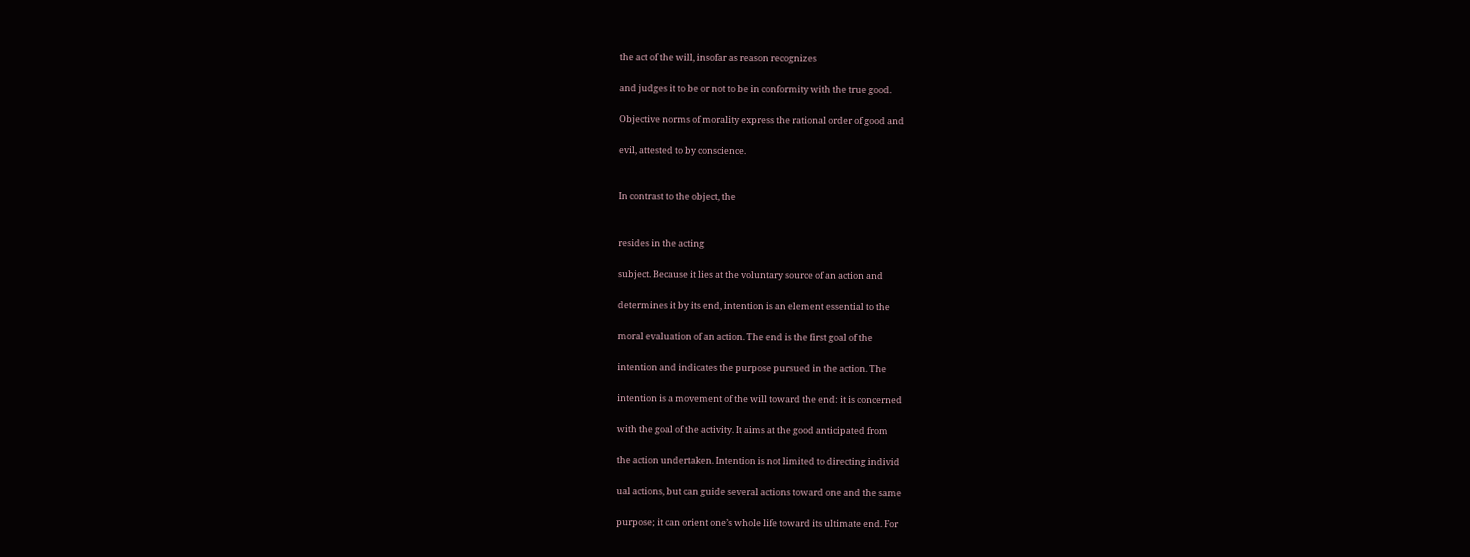the act of the will, insofar as reason recognizes

and judges it to be or not to be in conformity with the true good.

Objective norms of morality express the rational order of good and

evil, attested to by conscience.


In contrast to the object, the


resides in the acting

subject. Because it lies at the voluntary source of an action and

determines it by its end, intention is an element essential to the

moral evaluation of an action. The end is the first goal of the

intention and indicates the purpose pursued in the action. The

intention is a movement of the will toward the end: it is concerned

with the goal of the activity. It aims at the good anticipated from

the action undertaken. Intention is not limited to directing individ

ual actions, but can guide several actions toward one and the same

purpose; it can orient one’s whole life toward its ultimate end. For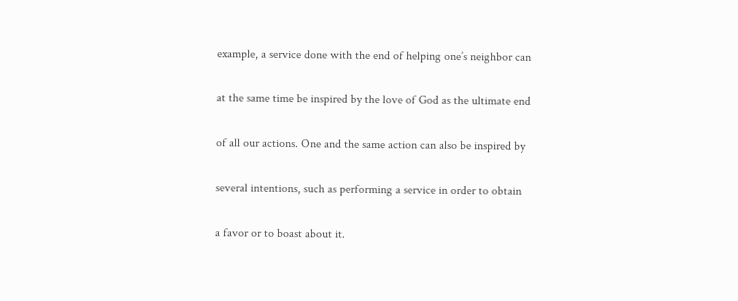example, a service done with the end of helping one’s neighbor can

at the same time be inspired by the love of God as the ultimate end

of all our actions. One and the same action can also be inspired by

several intentions, such as performing a service in order to obtain

a favor or to boast about it.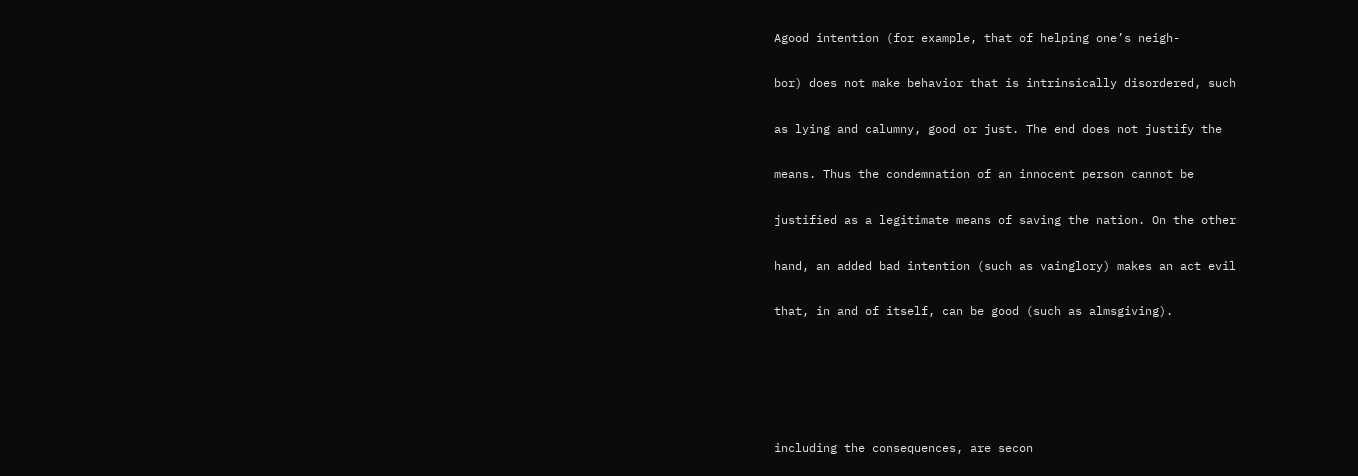Agood intention (for example, that of helping one’s neigh-

bor) does not make behavior that is intrinsically disordered, such

as lying and calumny, good or just. The end does not justify the

means. Thus the condemnation of an innocent person cannot be

justified as a legitimate means of saving the nation. On the other

hand, an added bad intention (such as vainglory) makes an act evil

that, in and of itself, can be good (such as almsgiving).





including the consequences, are secon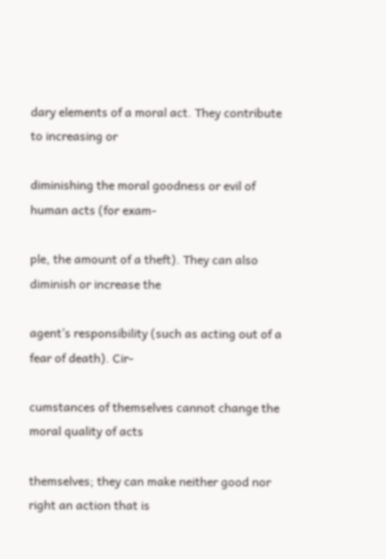dary elements of a moral act. They contribute to increasing or

diminishing the moral goodness or evil of human acts (for exam-

ple, the amount of a theft). They can also diminish or increase the

agent’s responsibility (such as acting out of a fear of death). Cir-

cumstances of themselves cannot change the moral quality of acts

themselves; they can make neither good nor right an action that is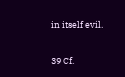in itself evil.

39 Cf.